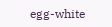egg-white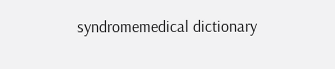syndromemedical dictionary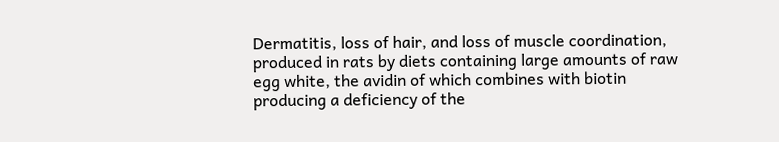Dermatitis, loss of hair, and loss of muscle coordination, produced in rats by diets containing large amounts of raw egg white, the avidin of which combines with biotin producing a deficiency of the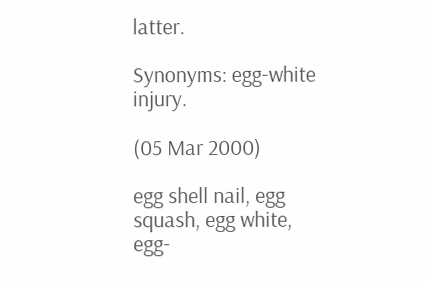latter.

Synonyms: egg-white injury.

(05 Mar 2000)

egg shell nail, egg squash, egg white, egg-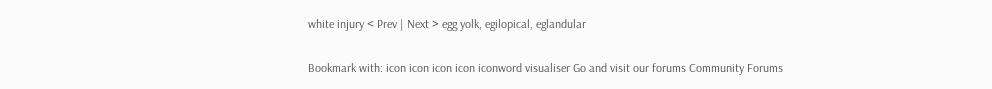white injury < Prev | Next > egg yolk, egilopical, eglandular

Bookmark with: icon icon icon icon iconword visualiser Go and visit our forums Community Forums